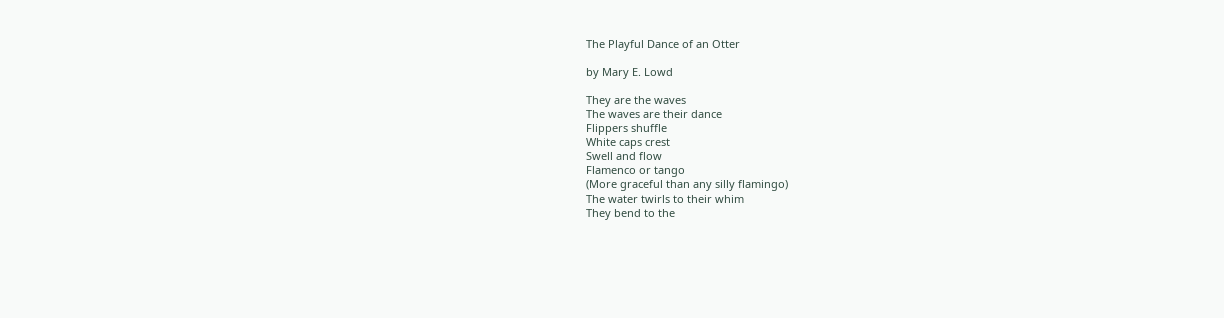The Playful Dance of an Otter

by Mary E. Lowd

They are the waves
The waves are their dance
Flippers shuffle
White caps crest
Swell and flow
Flamenco or tango
(More graceful than any silly flamingo)
The water twirls to their whim
They bend to the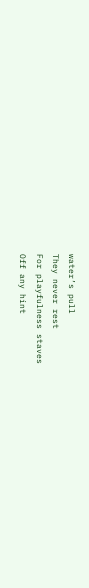water’s pull
They never rest
For playfulness staves
Off any hint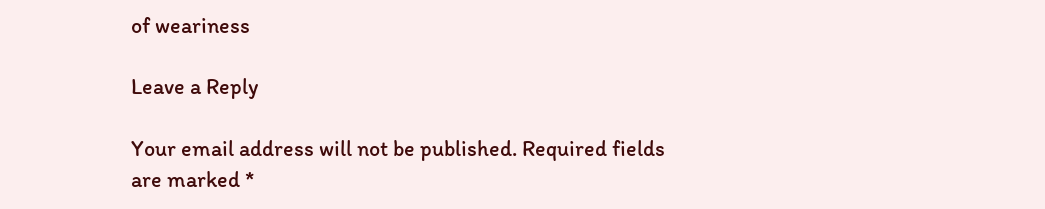of weariness

Leave a Reply

Your email address will not be published. Required fields are marked *